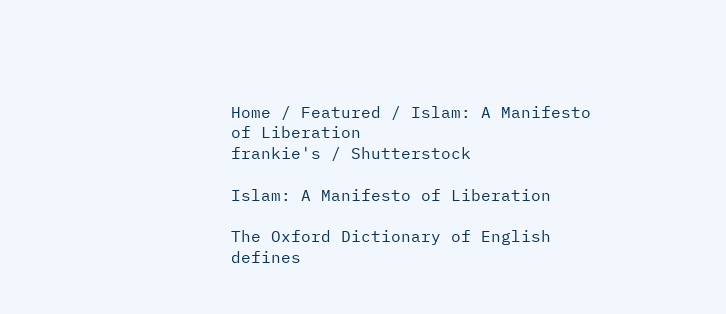Home / Featured / Islam: A Manifesto of Liberation
frankie's / Shutterstock

Islam: A Manifesto of Liberation

The Oxford Dictionary of English defines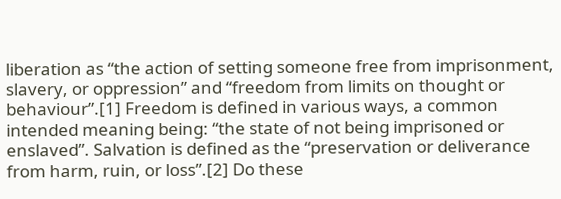liberation as “the action of setting someone free from imprisonment, slavery, or oppression” and “freedom from limits on thought or behaviour”.[1] Freedom is defined in various ways, a common intended meaning being: “the state of not being imprisoned or enslaved”. Salvation is defined as the “preservation or deliverance from harm, ruin, or loss”.[2] Do these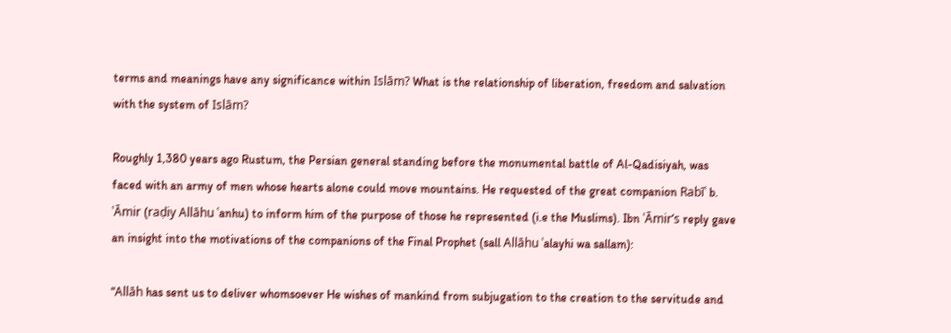terms and meanings have any significance within Islām? What is the relationship of liberation, freedom and salvation with the system of Islām?

Roughly 1,380 years ago Rustum, the Persian general standing before the monumental battle of Al-Qadisiyah, was faced with an army of men whose hearts alone could move mountains. He requested of the great companion Rabīʿ b. ʿĀmir (raḍiy Allāhu ʿanhu) to inform him of the purpose of those he represented (i.e the Muslims). Ibn ʿĀmir’s reply gave an insight into the motivations of the companions of the Final Prophet (sall Allāhu ʿalayhi wa sallam):

“Allāh has sent us to deliver whomsoever He wishes of mankind from subjugation to the creation to the servitude and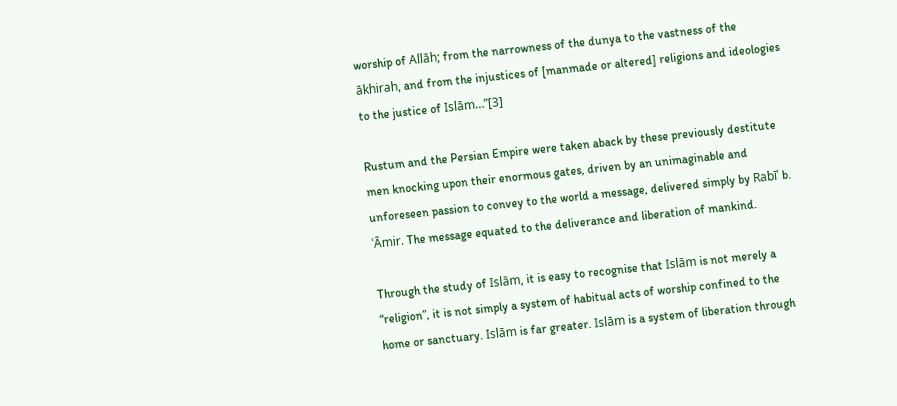worship of Allāh; from the narrowness of the dunya to the vastness of the ākhirah, and from the injustices of [manmade or altered] religions and ideologies to the justice of Islām…”[3]

Rustum and the Persian Empire were taken aback by these previously destitute men knocking upon their enormous gates, driven by an unimaginable and unforeseen passion to convey to the world a message, delivered simply by Rabīʿ b. ʿĀmir. The message equated to the deliverance and liberation of mankind.

Through the study of Islām, it is easy to recognise that Islām is not merely a “religion”, it is not simply a system of habitual acts of worship confined to the home or sanctuary. Islām is far greater. Islām is a system of liberation through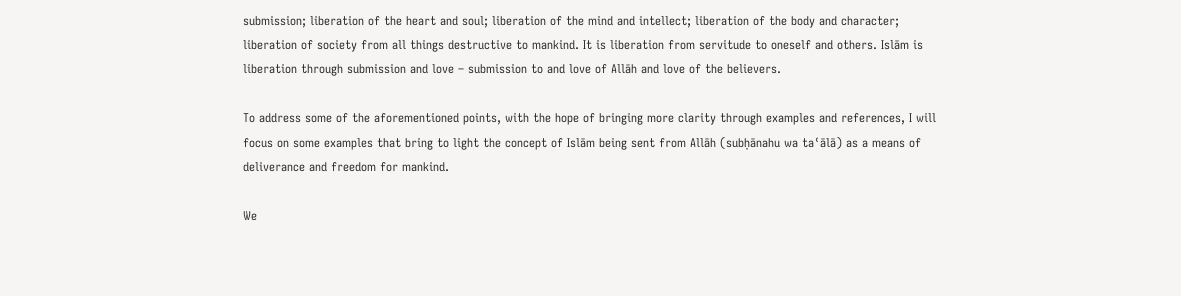submission; liberation of the heart and soul; liberation of the mind and intellect; liberation of the body and character; liberation of society from all things destructive to mankind. It is liberation from servitude to oneself and others. Islām is liberation through submission and love – submission to and love of Allāh and love of the believers.

To address some of the aforementioned points, with the hope of bringing more clarity through examples and references, I will focus on some examples that bring to light the concept of Islām being sent from Allāh (subḥānahu wa taʿālā) as a means of deliverance and freedom for mankind.

We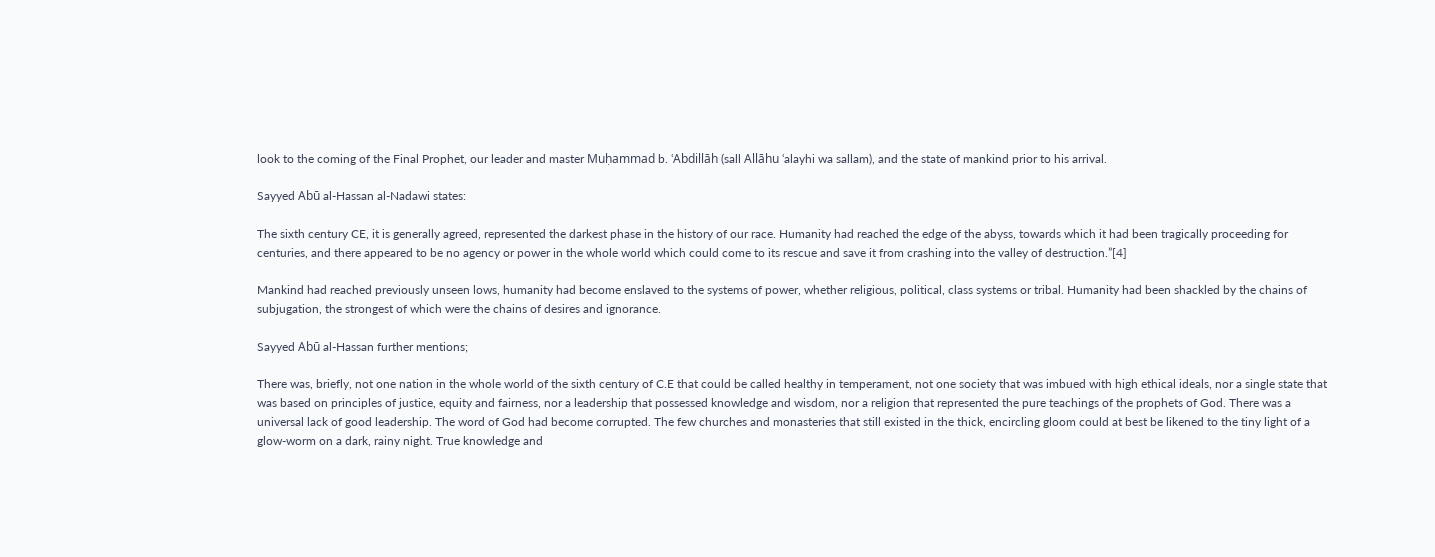look to the coming of the Final Prophet, our leader and master Muḥammad b. ʿAbdillāh (sall Allāhu ʿalayhi wa sallam), and the state of mankind prior to his arrival.

Sayyed Abū al-Hassan al-Nadawi states:

The sixth century CE, it is generally agreed, represented the darkest phase in the history of our race. Humanity had reached the edge of the abyss, towards which it had been tragically proceeding for centuries, and there appeared to be no agency or power in the whole world which could come to its rescue and save it from crashing into the valley of destruction.”[4]

Mankind had reached previously unseen lows, humanity had become enslaved to the systems of power, whether religious, political, class systems or tribal. Humanity had been shackled by the chains of subjugation, the strongest of which were the chains of desires and ignorance.

Sayyed Abū al-Hassan further mentions;

There was, briefly, not one nation in the whole world of the sixth century of C.E that could be called healthy in temperament, not one society that was imbued with high ethical ideals, nor a single state that was based on principles of justice, equity and fairness, nor a leadership that possessed knowledge and wisdom, nor a religion that represented the pure teachings of the prophets of God. There was a universal lack of good leadership. The word of God had become corrupted. The few churches and monasteries that still existed in the thick, encircling gloom could at best be likened to the tiny light of a glow-worm on a dark, rainy night. True knowledge and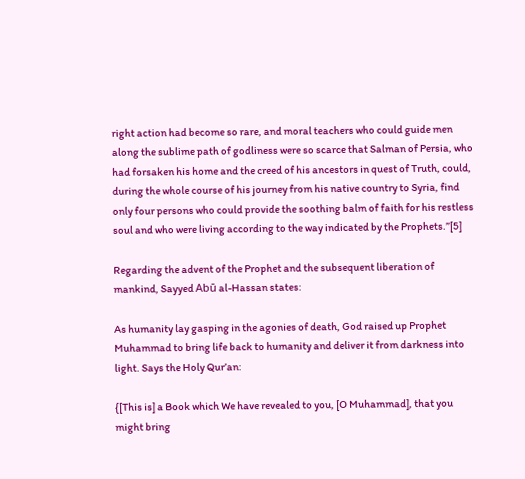right action had become so rare, and moral teachers who could guide men along the sublime path of godliness were so scarce that Salman of Persia, who had forsaken his home and the creed of his ancestors in quest of Truth, could, during the whole course of his journey from his native country to Syria, find only four persons who could provide the soothing balm of faith for his restless soul and who were living according to the way indicated by the Prophets.”[5]

Regarding the advent of the Prophet and the subsequent liberation of mankind, Sayyed Abū al-Hassan states:

As humanity lay gasping in the agonies of death, God raised up Prophet Muhammad to bring life back to humanity and deliver it from darkness into light. Says the Holy Qur’an:

{[This is] a Book which We have revealed to you, [O Muhammad], that you might bring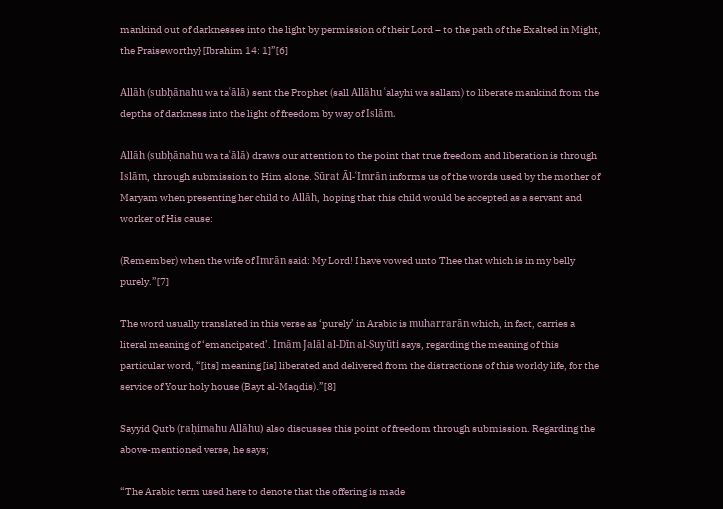mankind out of darknesses into the light by permission of their Lord – to the path of the Exalted in Might, the Praiseworthy} [Ibrahim 14: 1]”[6]

Allāh (subḥānahu wa taʿālā) sent the Prophet (sall Allāhu ʿalayhi wa sallam) to liberate mankind from the depths of darkness into the light of freedom by way of Islām.

Allāh (subḥānahu wa taʿālā) draws our attention to the point that true freedom and liberation is through Islām, through submission to Him alone. Sūrat Āl-ʿImrān informs us of the words used by the mother of Maryam when presenting her child to Allāh, hoping that this child would be accepted as a servant and worker of His cause:

(Remember) when the wife of Imrān said: My Lord! I have vowed unto Thee that which is in my belly purely.”[7]

The word usually translated in this verse as ‘purely’ in Arabic is muharrarān which, in fact, carries a literal meaning of ‘emancipated’. Imām Jalāl al-Dīn al-Suyūti says, regarding the meaning of this particular word, “[its] meaning [is] liberated and delivered from the distractions of this worldy life, for the service of Your holy house (Bayt al-Maqdis).”[8]

Sayyid Qutb (raḥimahu Allāhu) also discusses this point of freedom through submission. Regarding the above-mentioned verse, he says;

“The Arabic term used here to denote that the offering is made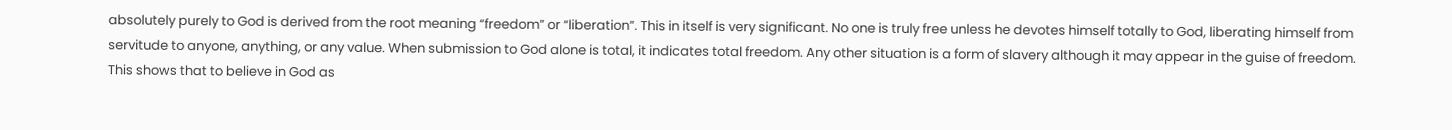absolutely purely to God is derived from the root meaning “freedom” or “liberation”. This in itself is very significant. No one is truly free unless he devotes himself totally to God, liberating himself from servitude to anyone, anything, or any value. When submission to God alone is total, it indicates total freedom. Any other situation is a form of slavery although it may appear in the guise of freedom. This shows that to believe in God as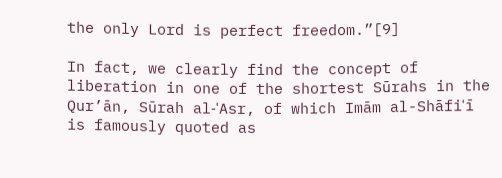the only Lord is perfect freedom.”[9]

In fact, we clearly find the concept of liberation in one of the shortest Sūrahs in the Qur’ān, Sūrah al-ʿAsr, of which Imām al-Shāfiʿī is famously quoted as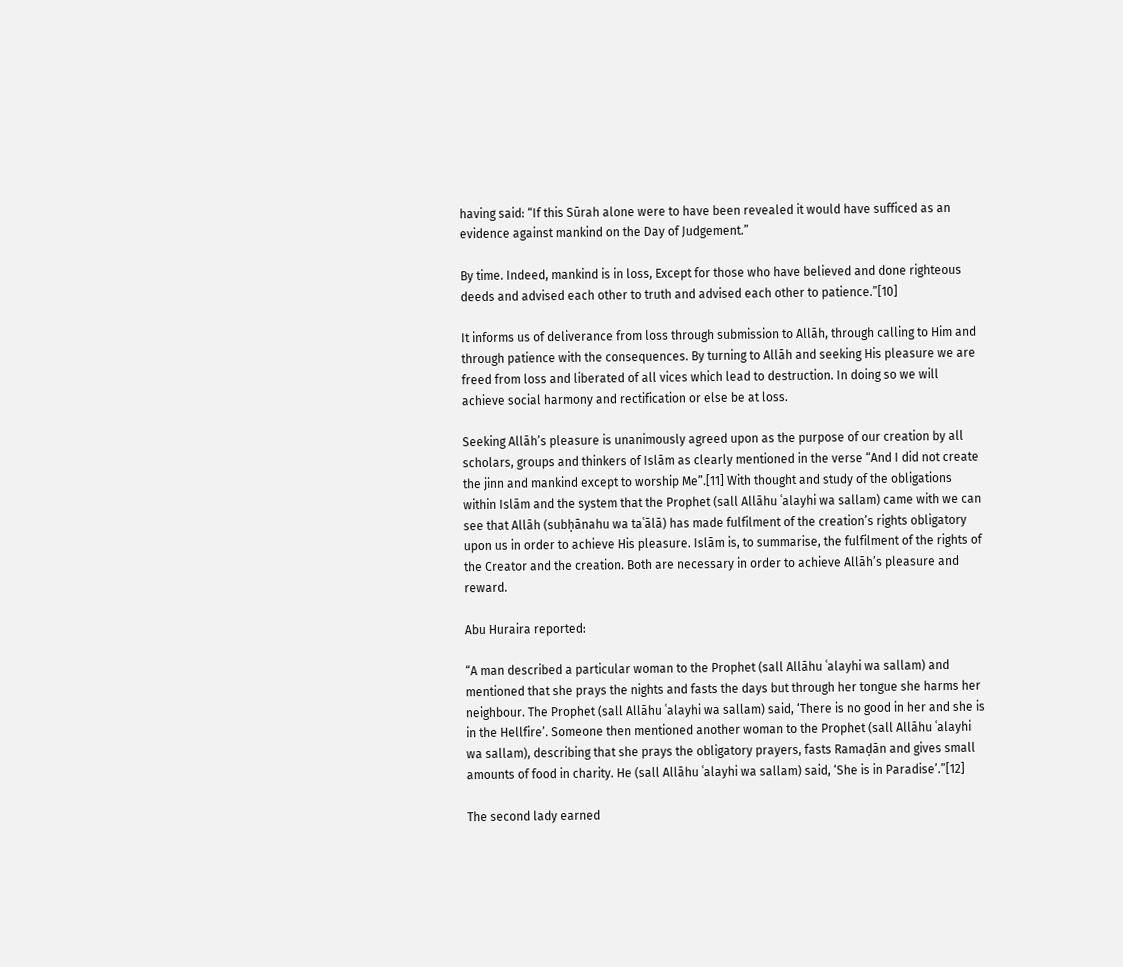having said: “If this Sūrah alone were to have been revealed it would have sufficed as an evidence against mankind on the Day of Judgement.”

By time. Indeed, mankind is in loss, Except for those who have believed and done righteous deeds and advised each other to truth and advised each other to patience.”[10]

It informs us of deliverance from loss through submission to Allāh, through calling to Him and through patience with the consequences. By turning to Allāh and seeking His pleasure we are freed from loss and liberated of all vices which lead to destruction. In doing so we will achieve social harmony and rectification or else be at loss.

Seeking Allāh’s pleasure is unanimously agreed upon as the purpose of our creation by all scholars, groups and thinkers of Islām as clearly mentioned in the verse “And I did not create the jinn and mankind except to worship Me”.[11] With thought and study of the obligations within Islām and the system that the Prophet (sall Allāhu ʿalayhi wa sallam) came with we can see that Allāh (subḥānahu wa taʿālā) has made fulfilment of the creation’s rights obligatory upon us in order to achieve His pleasure. Islām is, to summarise, the fulfilment of the rights of the Creator and the creation. Both are necessary in order to achieve Allāh’s pleasure and reward.

Abu Huraira reported:

“A man described a particular woman to the Prophet (sall Allāhu ʿalayhi wa sallam) and mentioned that she prays the nights and fasts the days but through her tongue she harms her neighbour. The Prophet (sall Allāhu ʿalayhi wa sallam) said, ‘There is no good in her and she is in the Hellfire’. Someone then mentioned another woman to the Prophet (sall Allāhu ʿalayhi wa sallam), describing that she prays the obligatory prayers, fasts Ramaḍān and gives small amounts of food in charity. He (sall Allāhu ʿalayhi wa sallam) said, ‘She is in Paradise’.”[12]

The second lady earned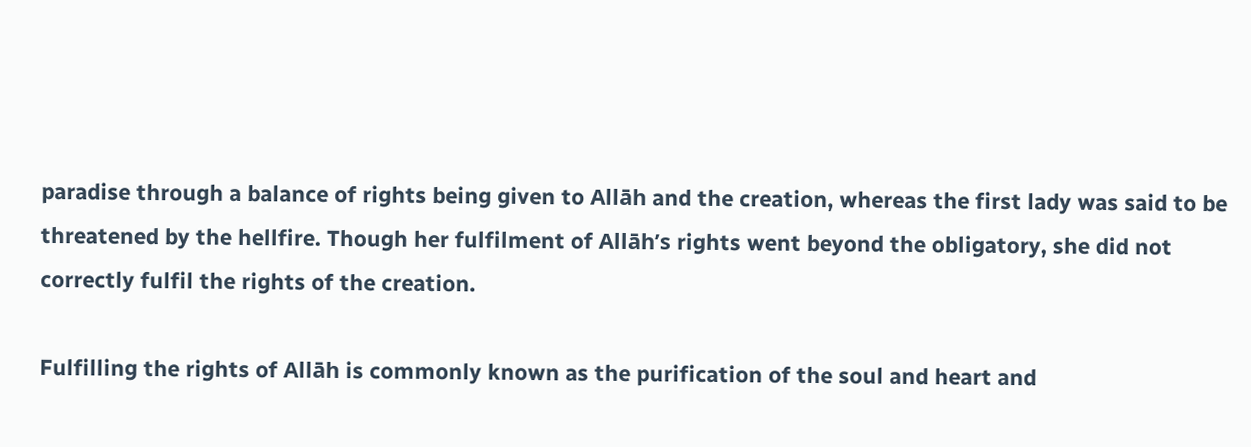paradise through a balance of rights being given to Allāh and the creation, whereas the first lady was said to be threatened by the hellfire. Though her fulfilment of Allāh’s rights went beyond the obligatory, she did not correctly fulfil the rights of the creation.

Fulfilling the rights of Allāh is commonly known as the purification of the soul and heart and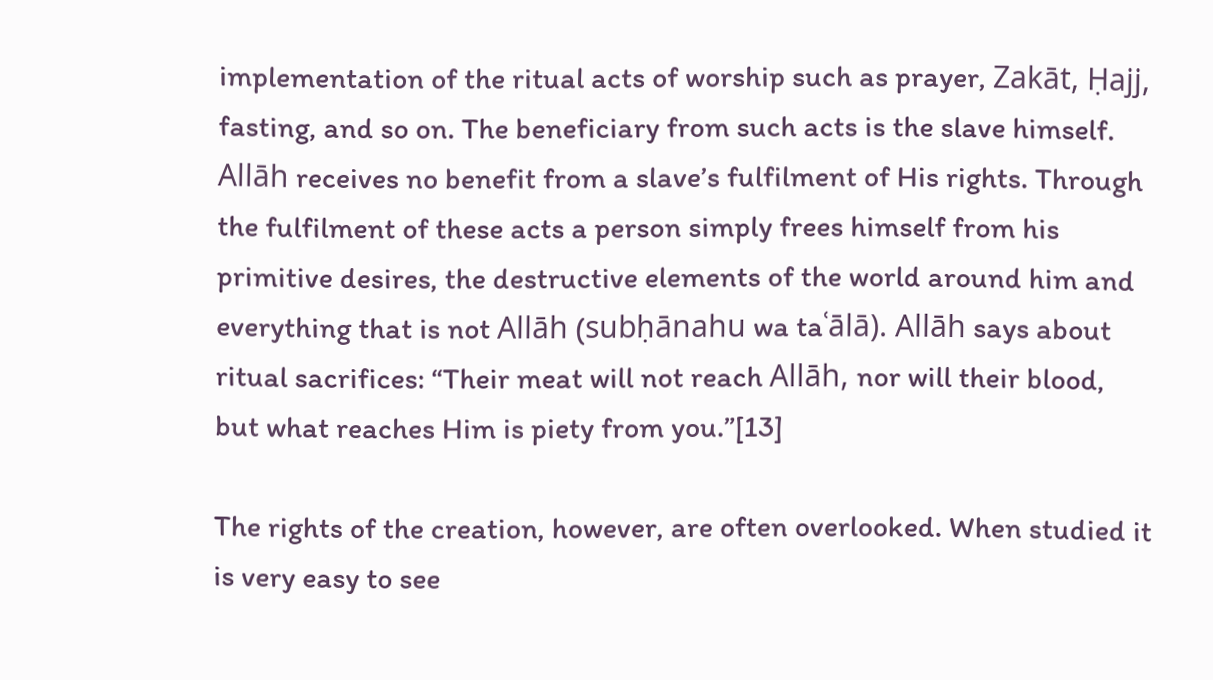implementation of the ritual acts of worship such as prayer, Zakāt, Ḥajj, fasting, and so on. The beneficiary from such acts is the slave himself. Allāh receives no benefit from a slave’s fulfilment of His rights. Through the fulfilment of these acts a person simply frees himself from his primitive desires, the destructive elements of the world around him and everything that is not Allāh (subḥānahu wa taʿālā). Allāh says about ritual sacrifices: “Their meat will not reach Allāh, nor will their blood, but what reaches Him is piety from you.”[13]

The rights of the creation, however, are often overlooked. When studied it is very easy to see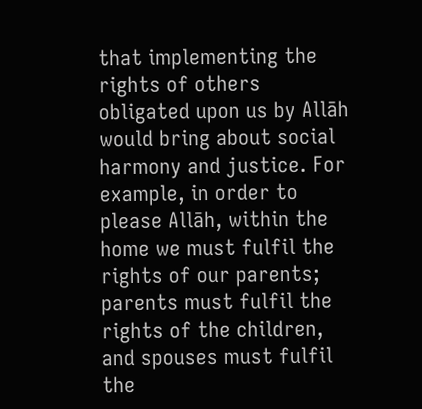that implementing the rights of others obligated upon us by Allāh would bring about social harmony and justice. For example, in order to please Allāh, within the home we must fulfil the rights of our parents; parents must fulfil the rights of the children, and spouses must fulfil the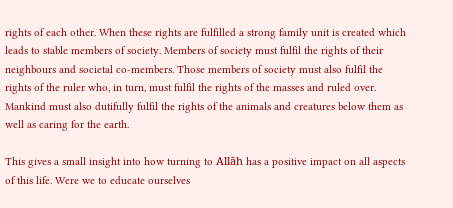rights of each other. When these rights are fulfilled a strong family unit is created which leads to stable members of society. Members of society must fulfil the rights of their neighbours and societal co-members. Those members of society must also fulfil the rights of the ruler who, in turn, must fulfil the rights of the masses and ruled over. Mankind must also dutifully fulfil the rights of the animals and creatures below them as well as caring for the earth.

This gives a small insight into how turning to Allāh has a positive impact on all aspects of this life. Were we to educate ourselves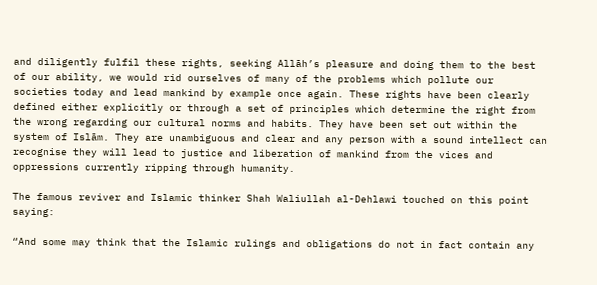and diligently fulfil these rights, seeking Allāh’s pleasure and doing them to the best of our ability, we would rid ourselves of many of the problems which pollute our societies today and lead mankind by example once again. These rights have been clearly defined either explicitly or through a set of principles which determine the right from the wrong regarding our cultural norms and habits. They have been set out within the system of Islām. They are unambiguous and clear and any person with a sound intellect can recognise they will lead to justice and liberation of mankind from the vices and oppressions currently ripping through humanity.

The famous reviver and Islamic thinker Shah Waliullah al-Dehlawi touched on this point saying:

“And some may think that the Islamic rulings and obligations do not in fact contain any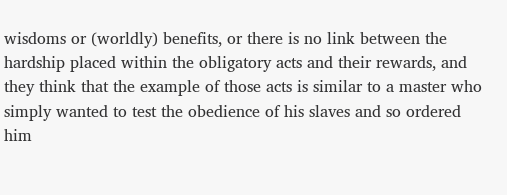wisdoms or (worldly) benefits, or there is no link between the hardship placed within the obligatory acts and their rewards, and they think that the example of those acts is similar to a master who simply wanted to test the obedience of his slaves and so ordered him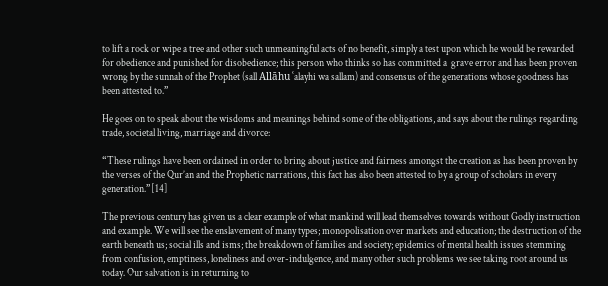to lift a rock or wipe a tree and other such unmeaningful acts of no benefit, simply a test upon which he would be rewarded for obedience and punished for disobedience; this person who thinks so has committed a  grave error and has been proven wrong by the sunnah of the Prophet (sall Allāhu ʿalayhi wa sallam) and consensus of the generations whose goodness has been attested to.”

He goes on to speak about the wisdoms and meanings behind some of the obligations, and says about the rulings regarding trade, societal living, marriage and divorce:

“These rulings have been ordained in order to bring about justice and fairness amongst the creation as has been proven by the verses of the Qur’an and the Prophetic narrations, this fact has also been attested to by a group of scholars in every generation.”[14]

The previous century has given us a clear example of what mankind will lead themselves towards without Godly instruction and example. We will see the enslavement of many types; monopolisation over markets and education; the destruction of the earth beneath us; social ills and isms; the breakdown of families and society; epidemics of mental health issues stemming from confusion, emptiness, loneliness and over-indulgence, and many other such problems we see taking root around us today. Our salvation is in returning to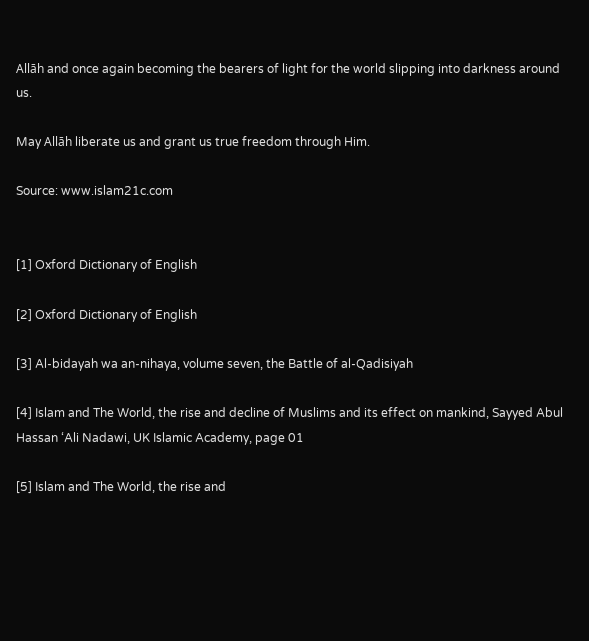Allāh and once again becoming the bearers of light for the world slipping into darkness around us.

May Allāh liberate us and grant us true freedom through Him.

Source: www.islam21c.com


[1] Oxford Dictionary of English

[2] Oxford Dictionary of English

[3] Al-bidayah wa an-nihaya, volume seven, the Battle of al-Qadisiyah

[4] Islam and The World, the rise and decline of Muslims and its effect on mankind, Sayyed Abul Hassan ‘Ali Nadawi, UK Islamic Academy, page 01

[5] Islam and The World, the rise and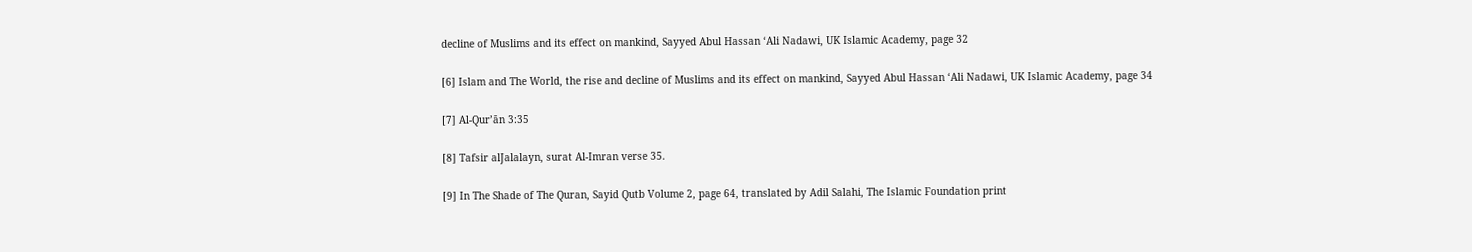decline of Muslims and its effect on mankind, Sayyed Abul Hassan ‘Ali Nadawi, UK Islamic Academy, page 32

[6] Islam and The World, the rise and decline of Muslims and its effect on mankind, Sayyed Abul Hassan ‘Ali Nadawi, UK Islamic Academy, page 34

[7] Al-Qur’ān 3:35

[8] Tafsir alJalalayn, surat Al-Imran verse 35.

[9] In The Shade of The Quran, Sayid Qutb Volume 2, page 64, translated by Adil Salahi, The Islamic Foundation print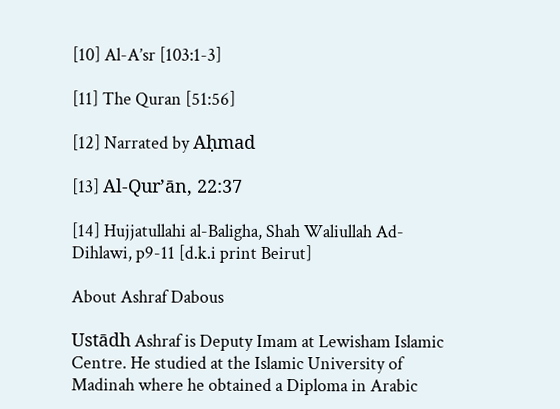[10] Al-A’sr [103:1-3]

[11] The Quran [51:56]

[12] Narrated by Aḥmad

[13] Al-Qur’ān, 22:37

[14] Hujjatullahi al-Baligha, Shah Waliullah Ad-Dihlawi, p9-11 [d.k.i print Beirut]

About Ashraf Dabous

Ustādh Ashraf is Deputy Imam at Lewisham Islamic Centre. He studied at the Islamic University of Madinah where he obtained a Diploma in Arabic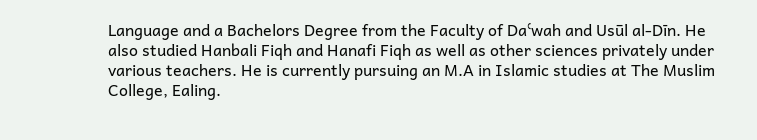Language and a Bachelors Degree from the Faculty of Daʿwah and Usūl al-Dīn. He also studied Hanbali Fiqh and Hanafi Fiqh as well as other sciences privately under various teachers. He is currently pursuing an M.A in Islamic studies at The Muslim College, Ealing.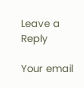Leave a Reply

Your email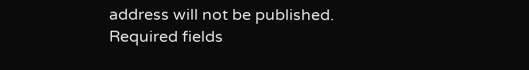address will not be published. Required fields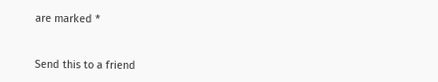are marked *


Send this to a friend